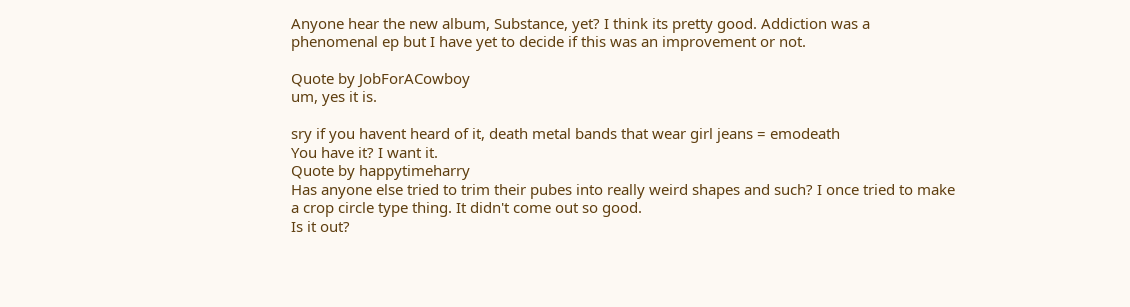Anyone hear the new album, Substance, yet? I think its pretty good. Addiction was a phenomenal ep but I have yet to decide if this was an improvement or not.

Quote by JobForACowboy
um, yes it is.

sry if you havent heard of it, death metal bands that wear girl jeans = emodeath
You have it? I want it.
Quote by happytimeharry
Has anyone else tried to trim their pubes into really weird shapes and such? I once tried to make a crop circle type thing. It didn't come out so good.
Is it out?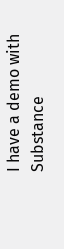I have a demo with Substance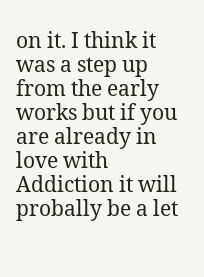on it. I think it was a step up from the early works but if you are already in love with Addiction it will probally be a let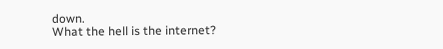down.
What the hell is the internet?